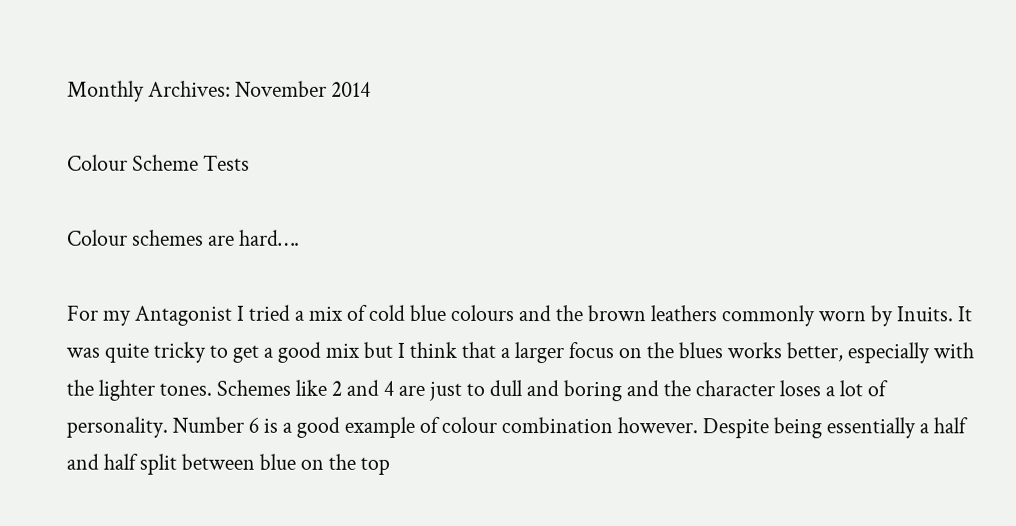Monthly Archives: November 2014

Colour Scheme Tests

Colour schemes are hard….

For my Antagonist I tried a mix of cold blue colours and the brown leathers commonly worn by Inuits. It was quite tricky to get a good mix but I think that a larger focus on the blues works better, especially with the lighter tones. Schemes like 2 and 4 are just to dull and boring and the character loses a lot of personality. Number 6 is a good example of colour combination however. Despite being essentially a half and half split between blue on the top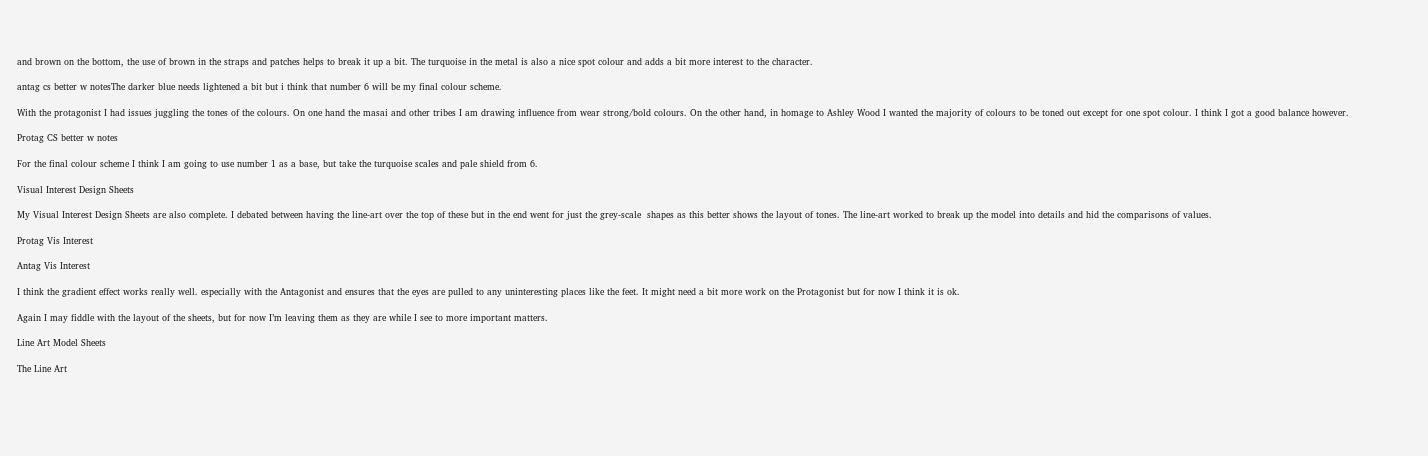and brown on the bottom, the use of brown in the straps and patches helps to break it up a bit. The turquoise in the metal is also a nice spot colour and adds a bit more interest to the character.

antag cs better w notesThe darker blue needs lightened a bit but i think that number 6 will be my final colour scheme.

With the protagonist I had issues juggling the tones of the colours. On one hand the masai and other tribes I am drawing influence from wear strong/bold colours. On the other hand, in homage to Ashley Wood I wanted the majority of colours to be toned out except for one spot colour. I think I got a good balance however.

Protag CS better w notes

For the final colour scheme I think I am going to use number 1 as a base, but take the turquoise scales and pale shield from 6.

Visual Interest Design Sheets

My Visual Interest Design Sheets are also complete. I debated between having the line-art over the top of these but in the end went for just the grey-scale  shapes as this better shows the layout of tones. The line-art worked to break up the model into details and hid the comparisons of values.

Protag Vis Interest

Antag Vis Interest

I think the gradient effect works really well. especially with the Antagonist and ensures that the eyes are pulled to any uninteresting places like the feet. It might need a bit more work on the Protagonist but for now I think it is ok.

Again I may fiddle with the layout of the sheets, but for now I’m leaving them as they are while I see to more important matters.

Line Art Model Sheets

The Line Art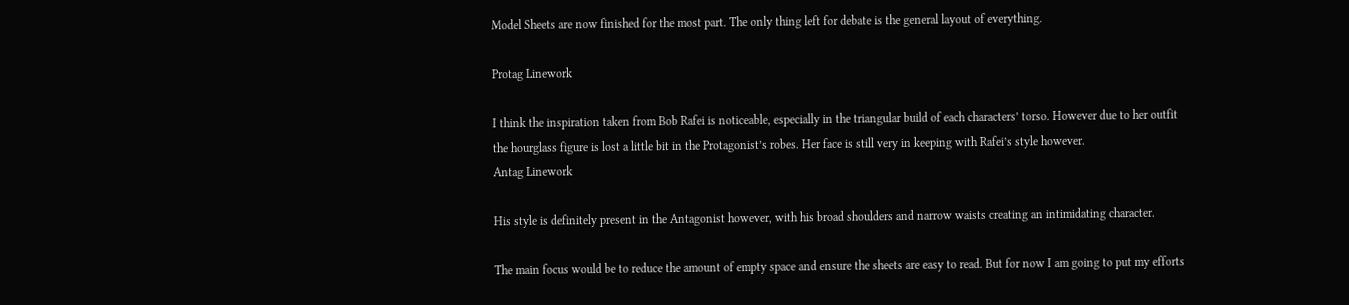Model Sheets are now finished for the most part. The only thing left for debate is the general layout of everything.

Protag Linework

I think the inspiration taken from Bob Rafei is noticeable, especially in the triangular build of each characters’ torso. However due to her outfit the hourglass figure is lost a little bit in the Protagonist’s robes. Her face is still very in keeping with Rafei’s style however.
Antag Linework

His style is definitely present in the Antagonist however, with his broad shoulders and narrow waists creating an intimidating character.

The main focus would be to reduce the amount of empty space and ensure the sheets are easy to read. But for now I am going to put my efforts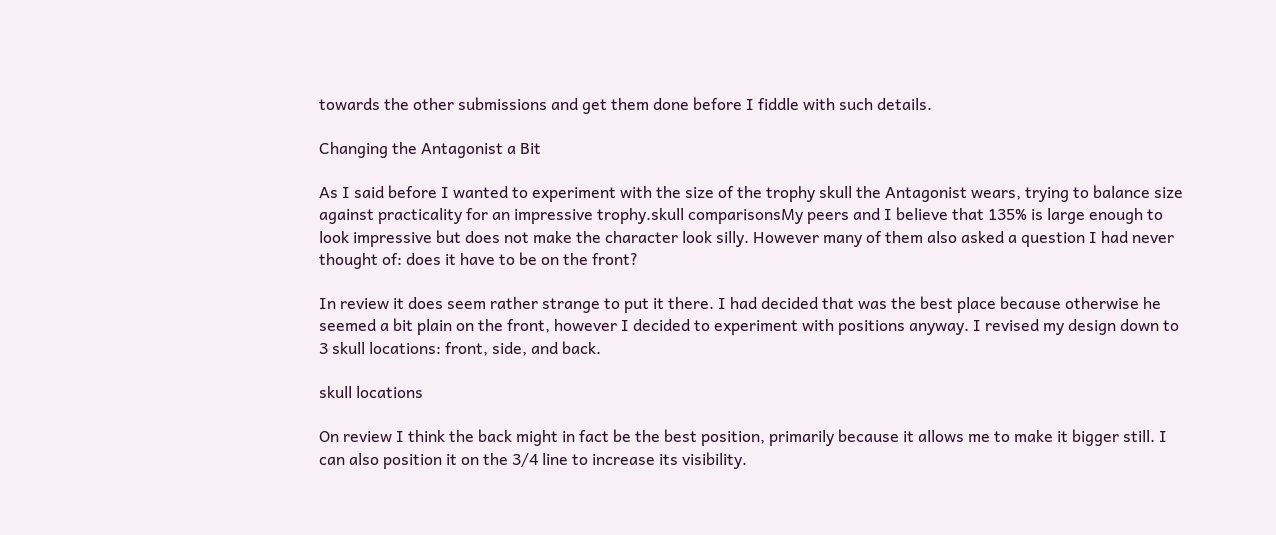towards the other submissions and get them done before I fiddle with such details.

Changing the Antagonist a Bit

As I said before I wanted to experiment with the size of the trophy skull the Antagonist wears, trying to balance size against practicality for an impressive trophy.skull comparisonsMy peers and I believe that 135% is large enough to look impressive but does not make the character look silly. However many of them also asked a question I had never thought of: does it have to be on the front?

In review it does seem rather strange to put it there. I had decided that was the best place because otherwise he seemed a bit plain on the front, however I decided to experiment with positions anyway. I revised my design down to 3 skull locations: front, side, and back.

skull locations

On review I think the back might in fact be the best position, primarily because it allows me to make it bigger still. I can also position it on the 3/4 line to increase its visibility.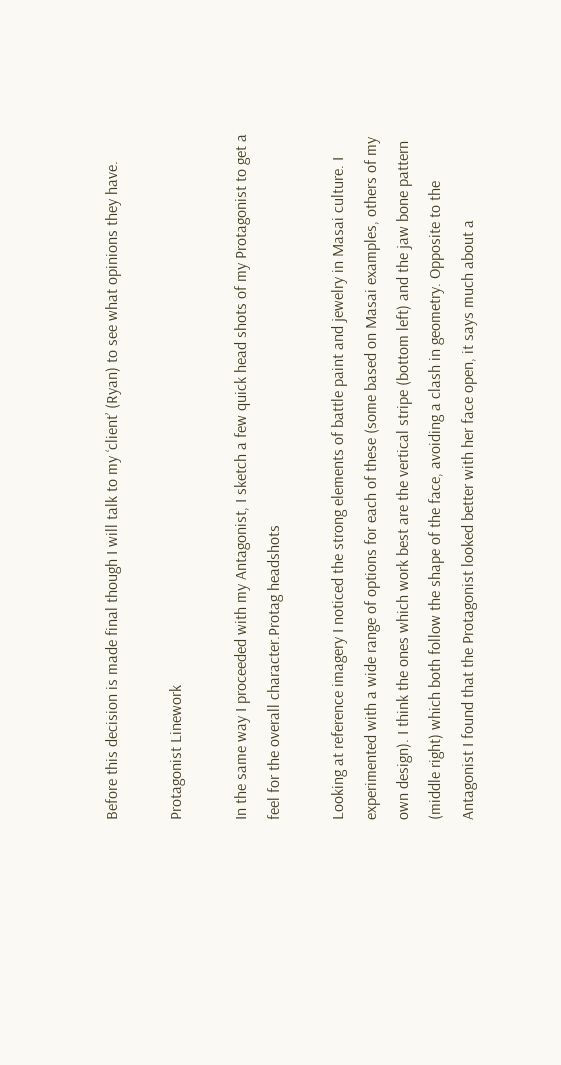Before this decision is made final though I will talk to my ‘client’ (Ryan) to see what opinions they have.

Protagonist Linework

In the same way I proceeded with my Antagonist, I sketch a few quick head shots of my Protagonist to get a feel for the overall character.Protag headshots

Looking at reference imagery I noticed the strong elements of battle paint and jewelry in Masai culture. I experimented with a wide range of options for each of these (some based on Masai examples, others of my own design). I think the ones which work best are the vertical stripe (bottom left) and the jaw bone pattern (middle right) which both follow the shape of the face, avoiding a clash in geometry. Opposite to the Antagonist I found that the Protagonist looked better with her face open, it says much about a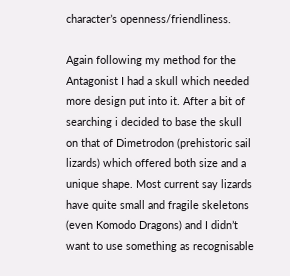character’s openness/friendliness.

Again following my method for the Antagonist I had a skull which needed more design put into it. After a bit of searching i decided to base the skull on that of Dimetrodon (prehistoric sail lizards) which offered both size and a unique shape. Most current say lizards have quite small and fragile skeletons (even Komodo Dragons) and I didn’t want to use something as recognisable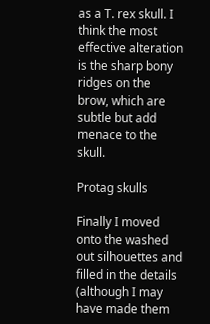as a T. rex skull. I think the most effective alteration is the sharp bony ridges on the brow, which are subtle but add menace to the skull.

Protag skulls

Finally I moved onto the washed out silhouettes and filled in the details (although I may have made them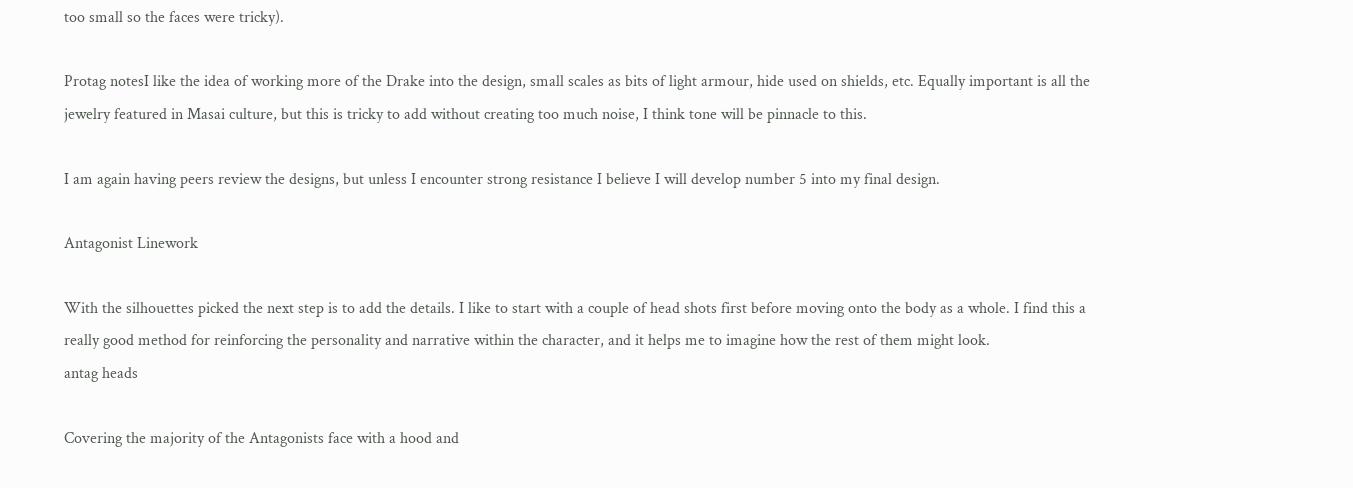too small so the faces were tricky).

Protag notesI like the idea of working more of the Drake into the design, small scales as bits of light armour, hide used on shields, etc. Equally important is all the jewelry featured in Masai culture, but this is tricky to add without creating too much noise, I think tone will be pinnacle to this.

I am again having peers review the designs, but unless I encounter strong resistance I believe I will develop number 5 into my final design.

Antagonist Linework

With the silhouettes picked the next step is to add the details. I like to start with a couple of head shots first before moving onto the body as a whole. I find this a really good method for reinforcing the personality and narrative within the character, and it helps me to imagine how the rest of them might look.
antag heads

Covering the majority of the Antagonists face with a hood and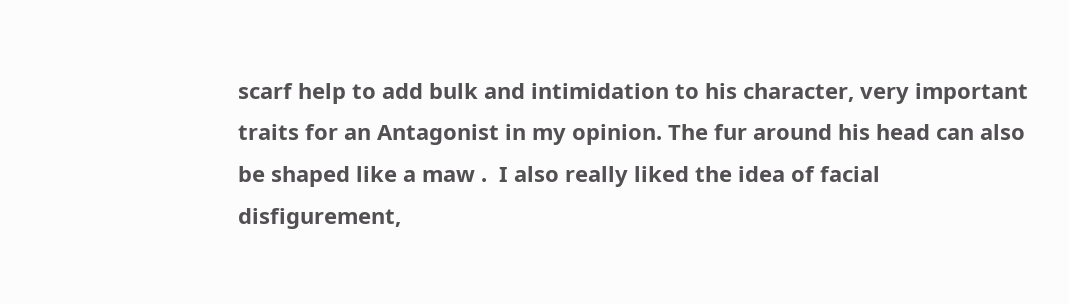scarf help to add bulk and intimidation to his character, very important traits for an Antagonist in my opinion. The fur around his head can also be shaped like a maw .  I also really liked the idea of facial disfigurement,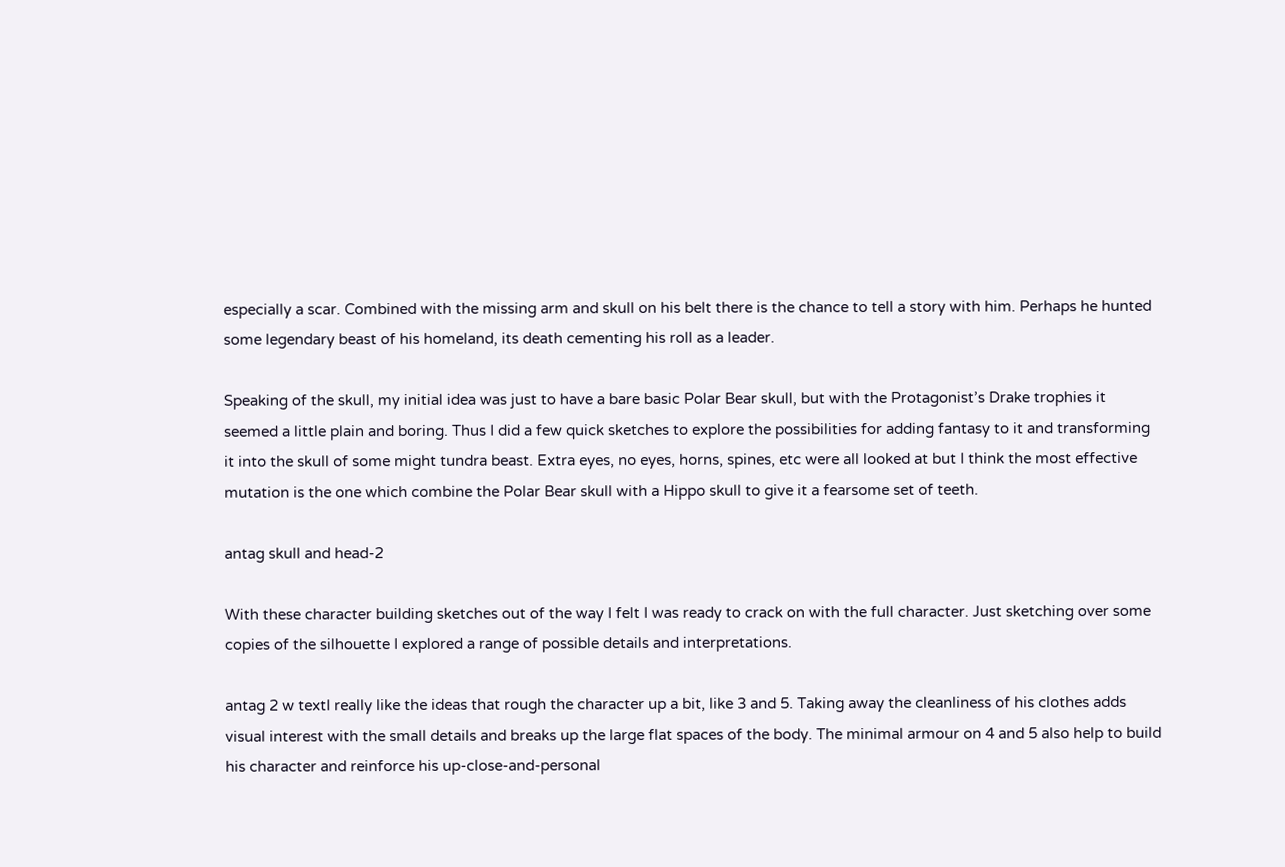especially a scar. Combined with the missing arm and skull on his belt there is the chance to tell a story with him. Perhaps he hunted some legendary beast of his homeland, its death cementing his roll as a leader.

Speaking of the skull, my initial idea was just to have a bare basic Polar Bear skull, but with the Protagonist’s Drake trophies it seemed a little plain and boring. Thus I did a few quick sketches to explore the possibilities for adding fantasy to it and transforming it into the skull of some might tundra beast. Extra eyes, no eyes, horns, spines, etc were all looked at but I think the most effective mutation is the one which combine the Polar Bear skull with a Hippo skull to give it a fearsome set of teeth.

antag skull and head-2

With these character building sketches out of the way I felt I was ready to crack on with the full character. Just sketching over some copies of the silhouette I explored a range of possible details and interpretations.

antag 2 w textI really like the ideas that rough the character up a bit, like 3 and 5. Taking away the cleanliness of his clothes adds visual interest with the small details and breaks up the large flat spaces of the body. The minimal armour on 4 and 5 also help to build his character and reinforce his up-close-and-personal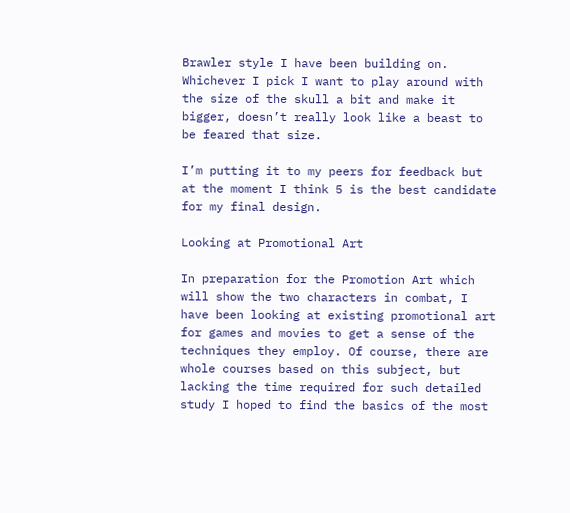Brawler style I have been building on. Whichever I pick I want to play around with the size of the skull a bit and make it bigger, doesn’t really look like a beast to be feared that size.

I’m putting it to my peers for feedback but at the moment I think 5 is the best candidate for my final design.

Looking at Promotional Art

In preparation for the Promotion Art which will show the two characters in combat, I have been looking at existing promotional art for games and movies to get a sense of the techniques they employ. Of course, there are whole courses based on this subject, but lacking the time required for such detailed study I hoped to find the basics of the most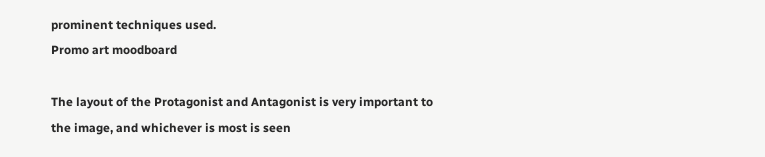prominent techniques used.
Promo art moodboard

The layout of the Protagonist and Antagonist is very important to the image, and whichever is most is seen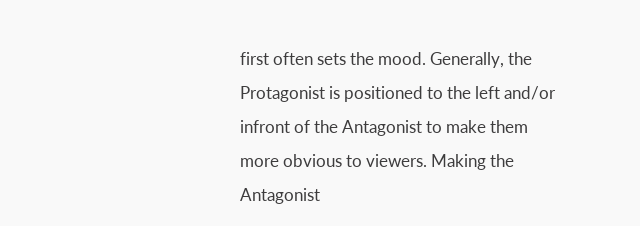first often sets the mood. Generally, the Protagonist is positioned to the left and/or infront of the Antagonist to make them more obvious to viewers. Making the Antagonist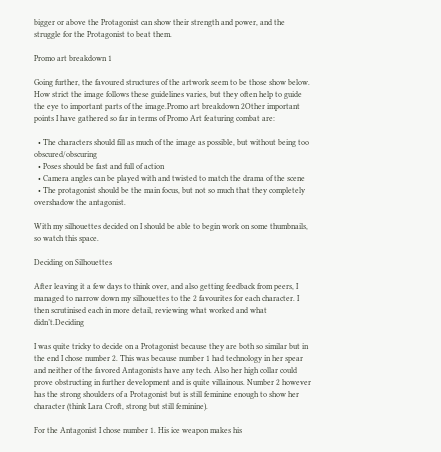bigger or above the Protagonist can show their strength and power, and the struggle for the Protagonist to beat them.

Promo art breakdown 1

Going further, the favoured structures of the artwork seem to be those show below. How strict the image follows these guidelines varies, but they often help to guide the eye to important parts of the image.Promo art breakdown 2Other important points I have gathered so far in terms of Promo Art featuring combat are:

  • The characters should fill as much of the image as possible, but without being too obscured/obscuring
  • Poses should be fast and full of action
  • Camera angles can be played with and twisted to match the drama of the scene
  • The protagonist should be the main focus, but not so much that they completely overshadow the antagonist.

With my silhouettes decided on I should be able to begin work on some thumbnails, so watch this space.

Deciding on Silhouettes

After leaving it a few days to think over, and also getting feedback from peers, I managed to narrow down my silhouettes to the 2 favourites for each character. I then scrutinised each in more detail, reviewing what worked and what didn’t.Deciding

I was quite tricky to decide on a Protagonist because they are both so similar but in the end I chose number 2. This was because number 1 had technology in her spear and neither of the favored Antagonists have any tech. Also her high collar could prove obstructing in further development and is quite villainous. Number 2 however has the strong shoulders of a Protagonist but is still feminine enough to show her character (think Lara Croft, strong but still feminine).

For the Antagonist I chose number 1. His ice weapon makes his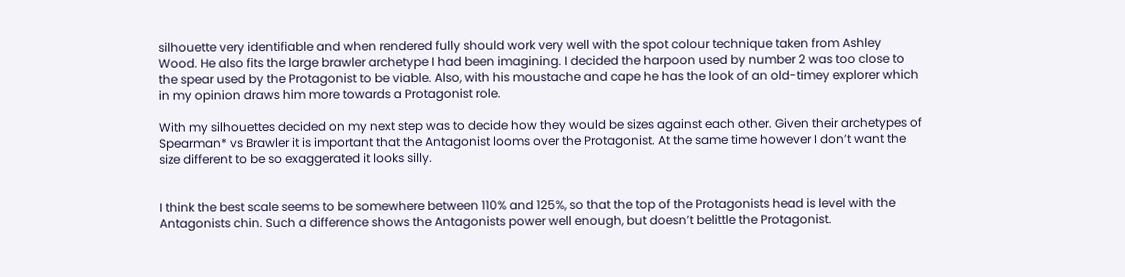silhouette very identifiable and when rendered fully should work very well with the spot colour technique taken from Ashley Wood. He also fits the large brawler archetype I had been imagining. I decided the harpoon used by number 2 was too close to the spear used by the Protagonist to be viable. Also, with his moustache and cape he has the look of an old-timey explorer which in my opinion draws him more towards a Protagonist role.

With my silhouettes decided on my next step was to decide how they would be sizes against each other. Given their archetypes of Spearman* vs Brawler it is important that the Antagonist looms over the Protagonist. At the same time however I don’t want the size different to be so exaggerated it looks silly.


I think the best scale seems to be somewhere between 110% and 125%, so that the top of the Protagonists head is level with the Antagonists chin. Such a difference shows the Antagonists power well enough, but doesn’t belittle the Protagonist.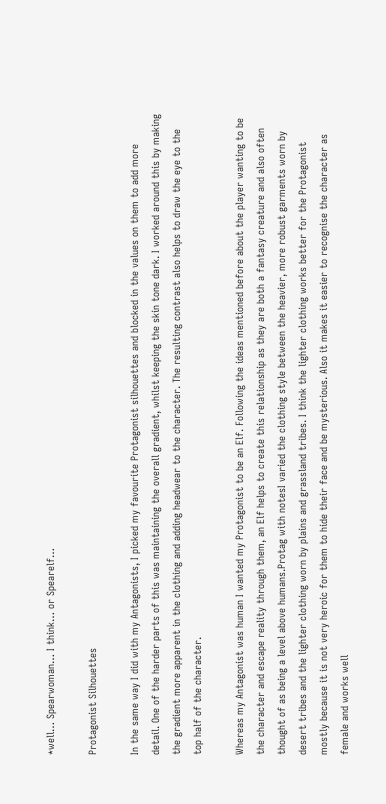*well… Spearwoman… I think… or Spearelf…

Protagonist Silhouettes

In the same way I did with my Antagonists, I picked my favourite Protagonist silhouettes and blocked in the values on them to add more detail. One of the harder parts of this was maintaining the overall gradient, whilst keeping the skin tone dark. I worked around this by making the gradient more apparent in the clothing and adding headwear to the character. The resulting contrast also helps to draw the eye to the top half of the character.

Whereas my Antagonist was human I wanted my Protagonist to be an Elf. Following the ideas mentioned before about the player wanting to be the character and escape reality through them, an Elf helps to create this relationship as they are both a fantasy creature and also often thought of as being a level above humans.Protag with notesI varied the clothing style between the heavier, more robust garments worn by desert tribes and the lighter clothing worn by plains and grassland tribes. I think the lighter clothing works better for the Protagonist mostly because it is not very heroic for them to hide their face and be mysterious. Also it makes it easier to recognise the character as female and works well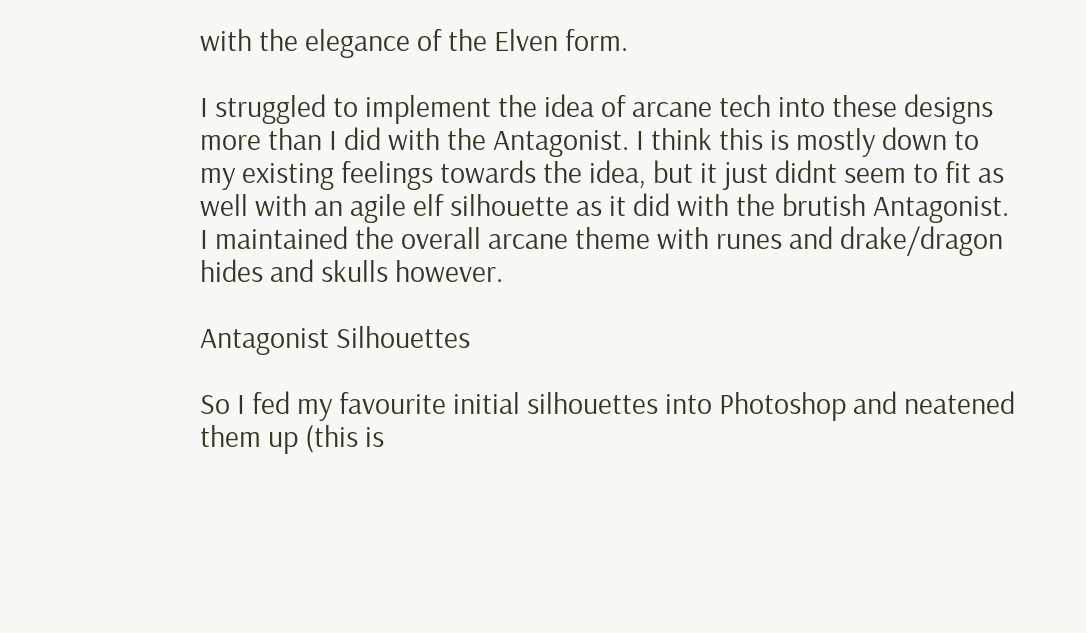with the elegance of the Elven form.

I struggled to implement the idea of arcane tech into these designs more than I did with the Antagonist. I think this is mostly down to my existing feelings towards the idea, but it just didnt seem to fit as well with an agile elf silhouette as it did with the brutish Antagonist. I maintained the overall arcane theme with runes and drake/dragon hides and skulls however.

Antagonist Silhouettes

So I fed my favourite initial silhouettes into Photoshop and neatened them up (this is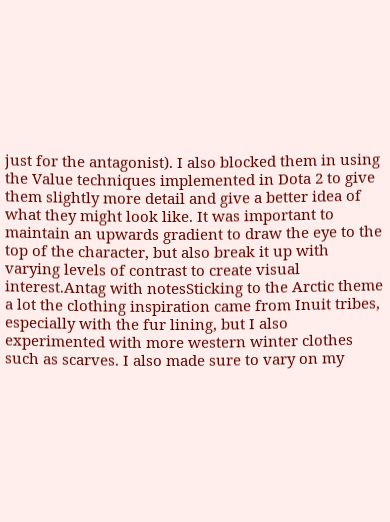just for the antagonist). I also blocked them in using the Value techniques implemented in Dota 2 to give them slightly more detail and give a better idea of what they might look like. It was important to maintain an upwards gradient to draw the eye to the top of the character, but also break it up with varying levels of contrast to create visual interest.Antag with notesSticking to the Arctic theme a lot the clothing inspiration came from Inuit tribes, especially with the fur lining, but I also experimented with more western winter clothes such as scarves. I also made sure to vary on my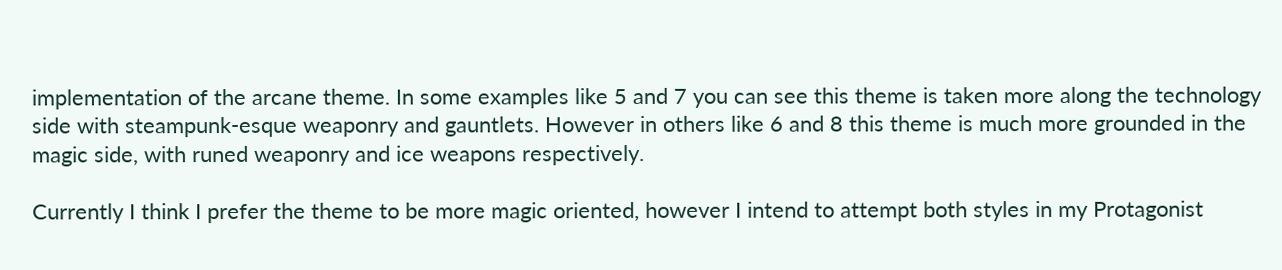implementation of the arcane theme. In some examples like 5 and 7 you can see this theme is taken more along the technology side with steampunk-esque weaponry and gauntlets. However in others like 6 and 8 this theme is much more grounded in the magic side, with runed weaponry and ice weapons respectively.

Currently I think I prefer the theme to be more magic oriented, however I intend to attempt both styles in my Protagonist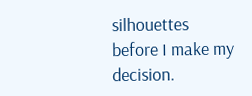silhouettes before I make my decision.